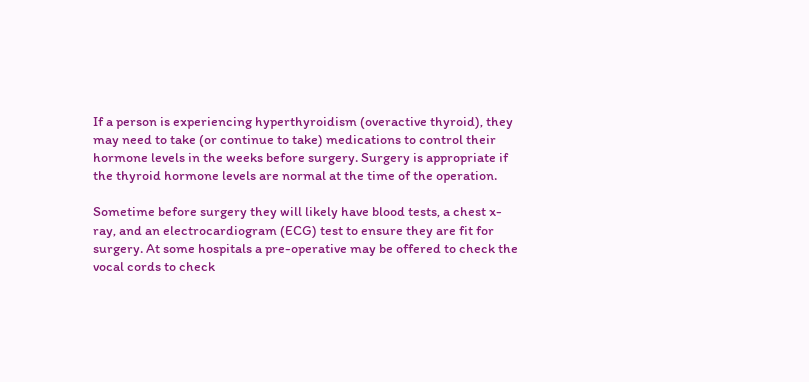If a person is experiencing hyperthyroidism (overactive thyroid), they may need to take (or continue to take) medications to control their hormone levels in the weeks before surgery. Surgery is appropriate if the thyroid hormone levels are normal at the time of the operation.

Sometime before surgery they will likely have blood tests, a chest x-ray, and an electrocardiogram (ECG) test to ensure they are fit for surgery. At some hospitals a pre-operative may be offered to check the vocal cords to check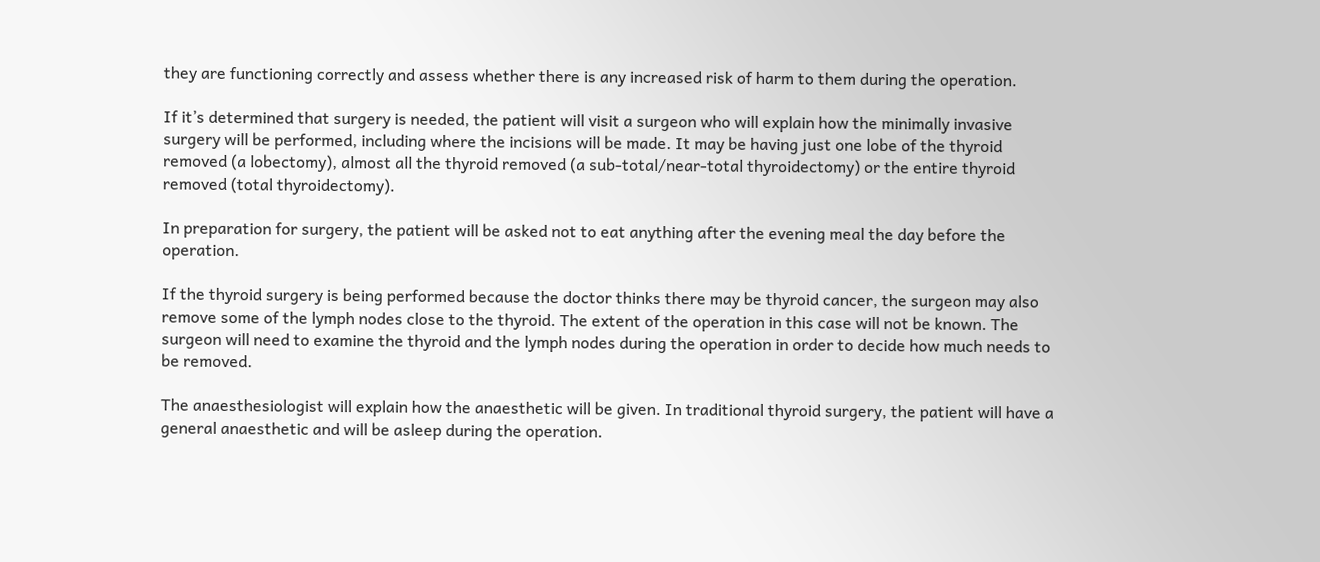they are functioning correctly and assess whether there is any increased risk of harm to them during the operation.

If it’s determined that surgery is needed, the patient will visit a surgeon who will explain how the minimally invasive surgery will be performed, including where the incisions will be made. It may be having just one lobe of the thyroid removed (a lobectomy), almost all the thyroid removed (a sub-total/near-total thyroidectomy) or the entire thyroid removed (total thyroidectomy).

In preparation for surgery, the patient will be asked not to eat anything after the evening meal the day before the operation.

If the thyroid surgery is being performed because the doctor thinks there may be thyroid cancer, the surgeon may also remove some of the lymph nodes close to the thyroid. The extent of the operation in this case will not be known. The surgeon will need to examine the thyroid and the lymph nodes during the operation in order to decide how much needs to be removed.

The anaesthesiologist will explain how the anaesthetic will be given. In traditional thyroid surgery, the patient will have a general anaesthetic and will be asleep during the operation.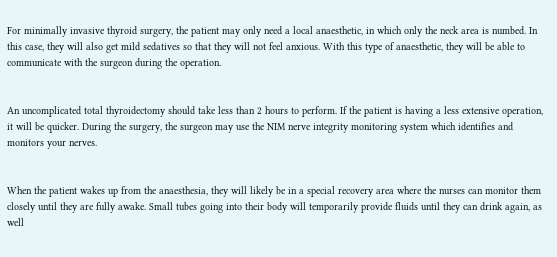For minimally invasive thyroid surgery, the patient may only need a local anaesthetic, in which only the neck area is numbed. In this case, they will also get mild sedatives so that they will not feel anxious. With this type of anaesthetic, they will be able to communicate with the surgeon during the operation.


An uncomplicated total thyroidectomy should take less than 2 hours to perform. If the patient is having a less extensive operation, it will be quicker. During the surgery, the surgeon may use the NIM nerve integrity monitoring system which identifies and monitors your nerves.


When the patient wakes up from the anaesthesia, they will likely be in a special recovery area where the nurses can monitor them closely until they are fully awake. Small tubes going into their body will temporarily provide fluids until they can drink again, as well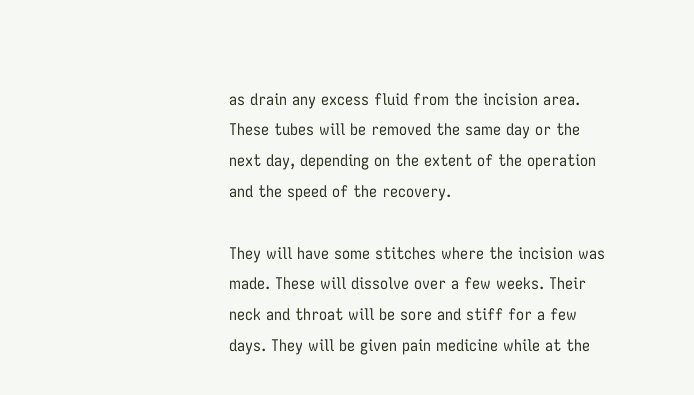as drain any excess fluid from the incision area. These tubes will be removed the same day or the next day, depending on the extent of the operation and the speed of the recovery.

They will have some stitches where the incision was made. These will dissolve over a few weeks. Their neck and throat will be sore and stiff for a few days. They will be given pain medicine while at the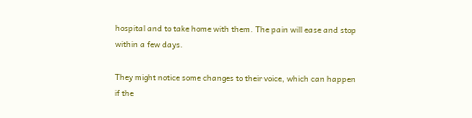hospital and to take home with them. The pain will ease and stop within a few days.

They might notice some changes to their voice, which can happen if the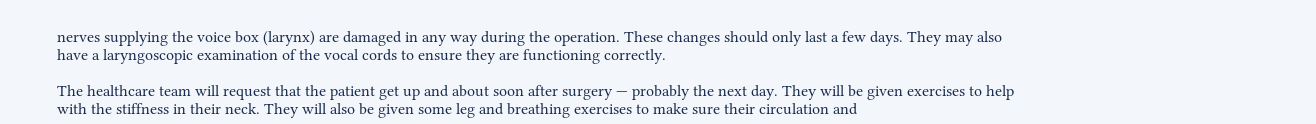nerves supplying the voice box (larynx) are damaged in any way during the operation. These changes should only last a few days. They may also have a laryngoscopic examination of the vocal cords to ensure they are functioning correctly.

The healthcare team will request that the patient get up and about soon after surgery — probably the next day. They will be given exercises to help with the stiffness in their neck. They will also be given some leg and breathing exercises to make sure their circulation and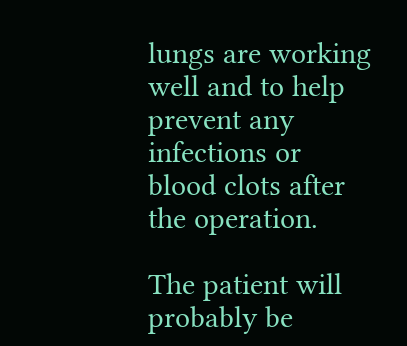lungs are working well and to help prevent any infections or blood clots after the operation.

The patient will probably be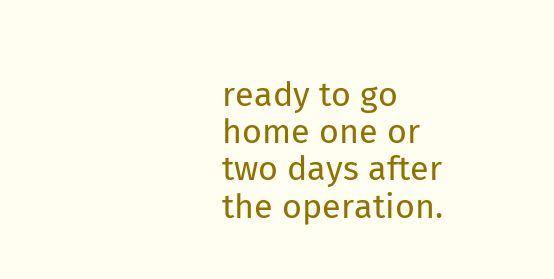ready to go home one or two days after the operation.